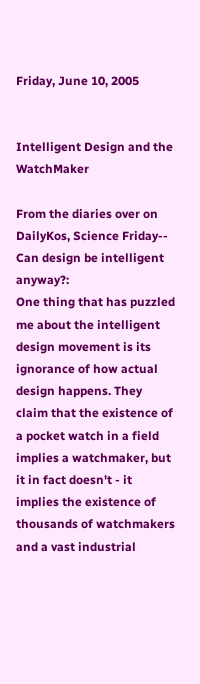Friday, June 10, 2005


Intelligent Design and the WatchMaker

From the diaries over on DailyKos, Science Friday-- Can design be intelligent anyway?:
One thing that has puzzled me about the intelligent design movement is its ignorance of how actual design happens. They claim that the existence of a pocket watch in a field implies a watchmaker, but it in fact doesn't - it implies the existence of thousands of watchmakers and a vast industrial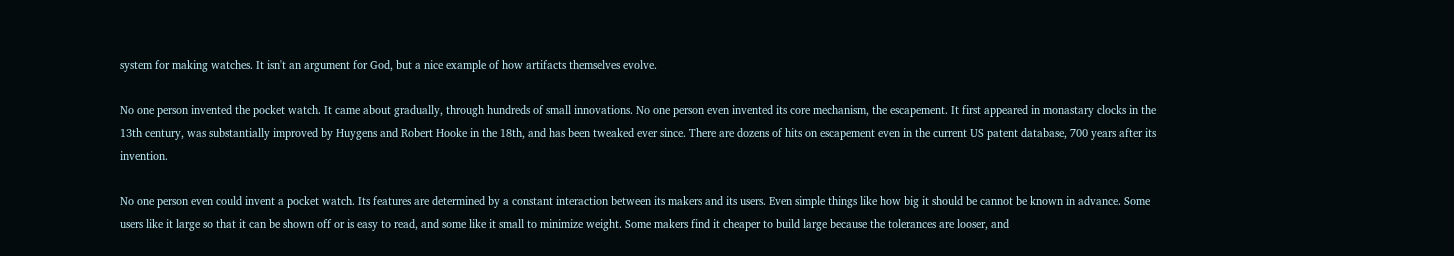system for making watches. It isn't an argument for God, but a nice example of how artifacts themselves evolve.

No one person invented the pocket watch. It came about gradually, through hundreds of small innovations. No one person even invented its core mechanism, the escapement. It first appeared in monastary clocks in the 13th century, was substantially improved by Huygens and Robert Hooke in the 18th, and has been tweaked ever since. There are dozens of hits on escapement even in the current US patent database, 700 years after its invention.

No one person even could invent a pocket watch. Its features are determined by a constant interaction between its makers and its users. Even simple things like how big it should be cannot be known in advance. Some users like it large so that it can be shown off or is easy to read, and some like it small to minimize weight. Some makers find it cheaper to build large because the tolerances are looser, and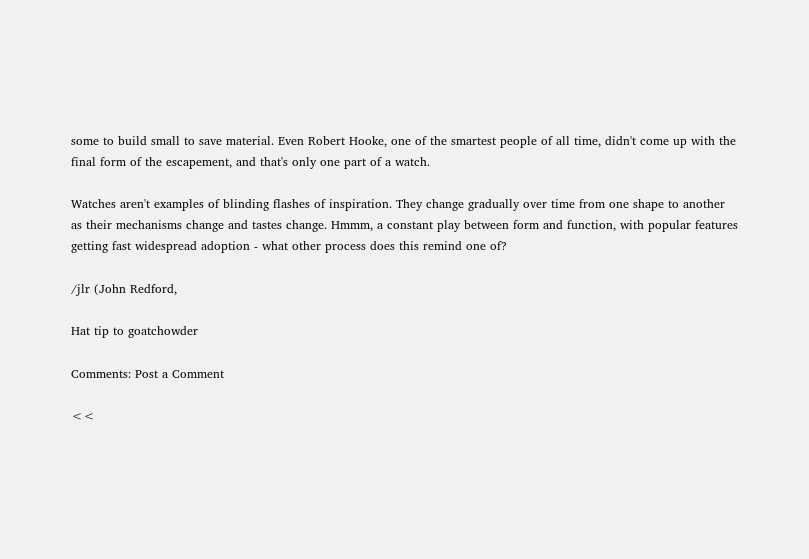some to build small to save material. Even Robert Hooke, one of the smartest people of all time, didn't come up with the final form of the escapement, and that's only one part of a watch.

Watches aren't examples of blinding flashes of inspiration. They change gradually over time from one shape to another as their mechanisms change and tastes change. Hmmm, a constant play between form and function, with popular features getting fast widespread adoption - what other process does this remind one of?

/jlr (John Redford,

Hat tip to goatchowder

Comments: Post a Comment

<<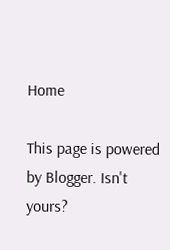Home

This page is powered by Blogger. Isn't yours?